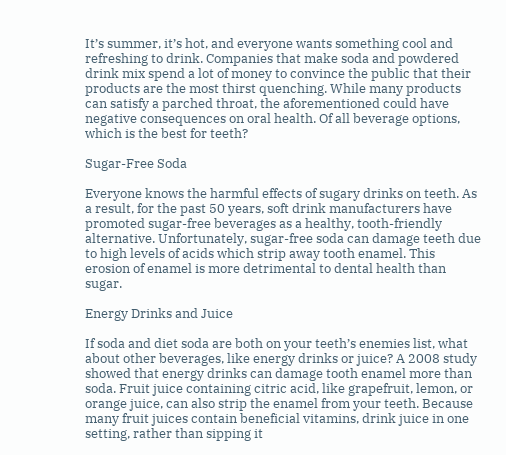It’s summer, it’s hot, and everyone wants something cool and refreshing to drink. Companies that make soda and powdered drink mix spend a lot of money to convince the public that their products are the most thirst quenching. While many products can satisfy a parched throat, the aforementioned could have negative consequences on oral health. Of all beverage options, which is the best for teeth?

Sugar-Free Soda

Everyone knows the harmful effects of sugary drinks on teeth. As a result, for the past 50 years, soft drink manufacturers have promoted sugar-free beverages as a healthy, tooth-friendly alternative. Unfortunately, sugar-free soda can damage teeth due to high levels of acids which strip away tooth enamel. This erosion of enamel is more detrimental to dental health than sugar.

Energy Drinks and Juice

If soda and diet soda are both on your teeth’s enemies list, what about other beverages, like energy drinks or juice? A 2008 study showed that energy drinks can damage tooth enamel more than soda. Fruit juice containing citric acid, like grapefruit, lemon, or orange juice, can also strip the enamel from your teeth. Because many fruit juices contain beneficial vitamins, drink juice in one setting, rather than sipping it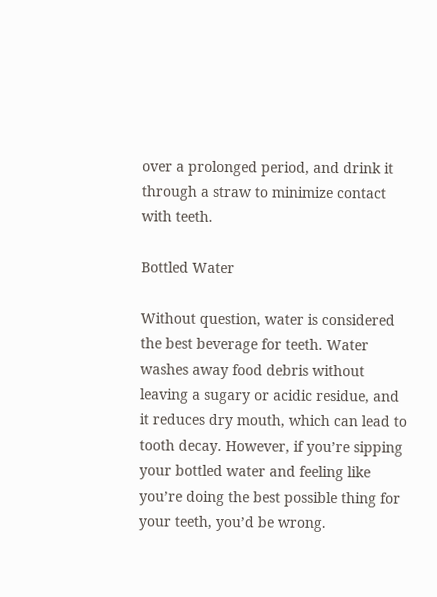over a prolonged period, and drink it through a straw to minimize contact with teeth.

Bottled Water

Without question, water is considered the best beverage for teeth. Water washes away food debris without leaving a sugary or acidic residue, and it reduces dry mouth, which can lead to tooth decay. However, if you’re sipping your bottled water and feeling like you’re doing the best possible thing for your teeth, you’d be wrong.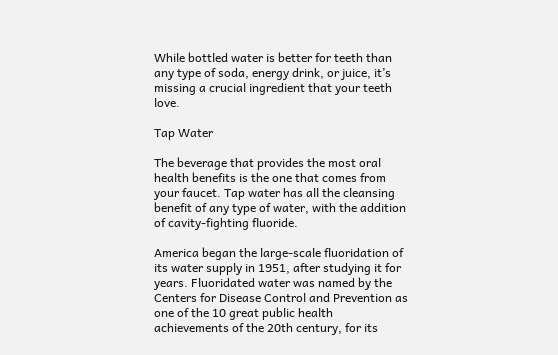While bottled water is better for teeth than any type of soda, energy drink, or juice, it’s missing a crucial ingredient that your teeth love.

Tap Water

The beverage that provides the most oral health benefits is the one that comes from your faucet. Tap water has all the cleansing benefit of any type of water, with the addition of cavity-fighting fluoride.

America began the large-scale fluoridation of its water supply in 1951, after studying it for years. Fluoridated water was named by the Centers for Disease Control and Prevention as one of the 10 great public health achievements of the 20th century, for its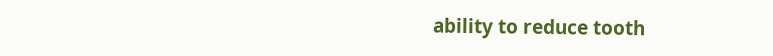ability to reduce tooth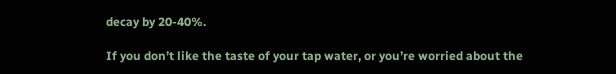decay by 20-40%.

If you don’t like the taste of your tap water, or you’re worried about the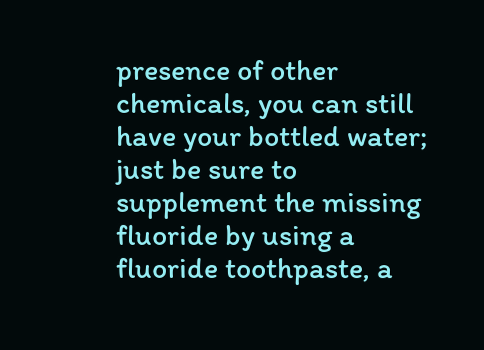presence of other chemicals, you can still have your bottled water; just be sure to supplement the missing fluoride by using a fluoride toothpaste, a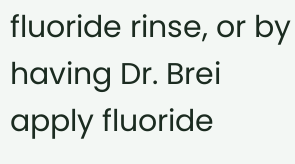fluoride rinse, or by having Dr. Brei apply fluoride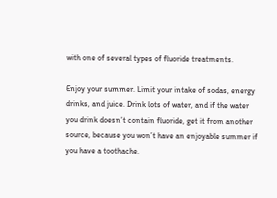with one of several types of fluoride treatments.

Enjoy your summer. Limit your intake of sodas, energy drinks, and juice. Drink lots of water, and if the water you drink doesn’t contain fluoride, get it from another source, because you won’t have an enjoyable summer if you have a toothache.